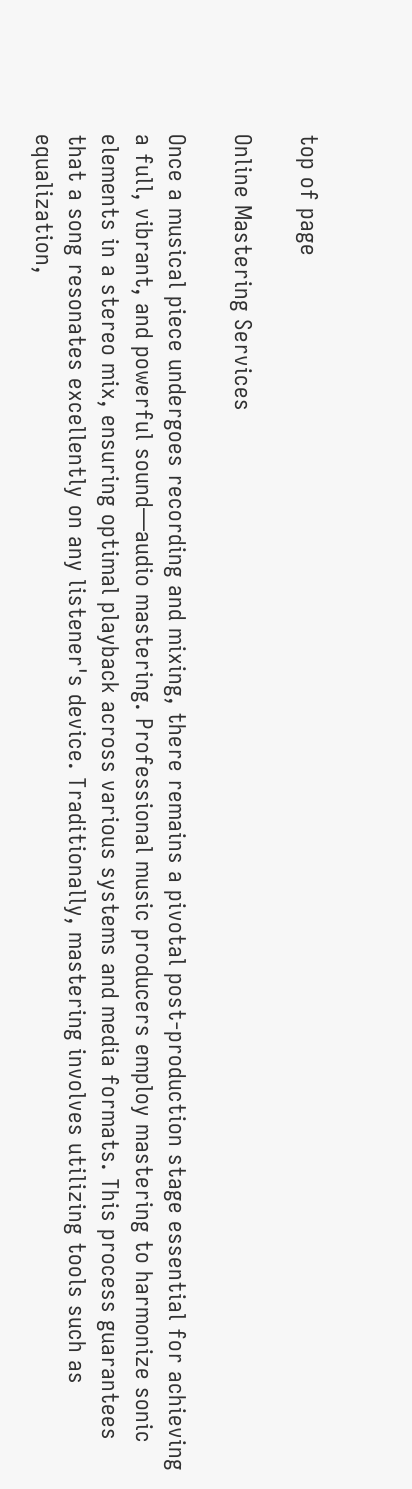top of page

Online Mastering Services

Once a musical piece undergoes recording and mixing, there remains a pivotal post-production stage essential for achieving a full, vibrant, and powerful sound—audio mastering. Professional music producers employ mastering to harmonize sonic elements in a stereo mix, ensuring optimal playback across various systems and media formats. This process guarantees that a song resonates excellently on any listener's device. Traditionally, mastering involves utilizing tools such as equalization,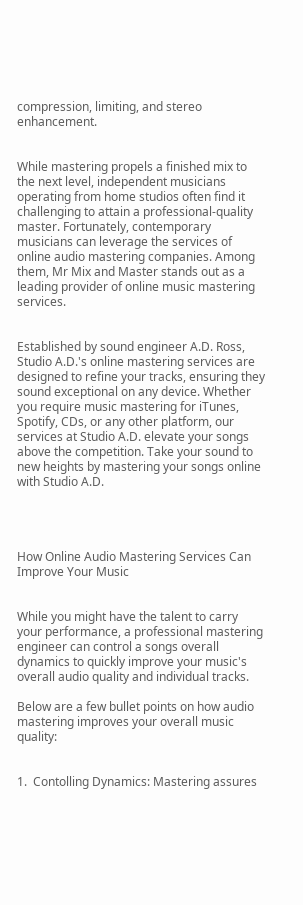compression, limiting, and stereo enhancement.


While mastering propels a finished mix to the next level, independent musicians operating from home studios often find it challenging to attain a professional-quality master. Fortunately, contemporary musicians can leverage the services of online audio mastering companies. Among them, Mr Mix and Master stands out as a leading provider of online music mastering services.


Established by sound engineer A.D. Ross, Studio A.D.'s online mastering services are designed to refine your tracks, ensuring they sound exceptional on any device. Whether you require music mastering for iTunes, Spotify, CDs, or any other platform, our services at Studio A.D. elevate your songs above the competition. Take your sound to new heights by mastering your songs online with Studio A.D.




How Online Audio Mastering Services Can Improve Your Music


While you might have the talent to carry your performance, a professional mastering engineer can control a songs overall dynamics to quickly improve your music's overall audio quality and individual tracks.

Below are a few bullet points on how audio mastering improves your overall music quality:


1.  Contolling Dynamics: Mastering assures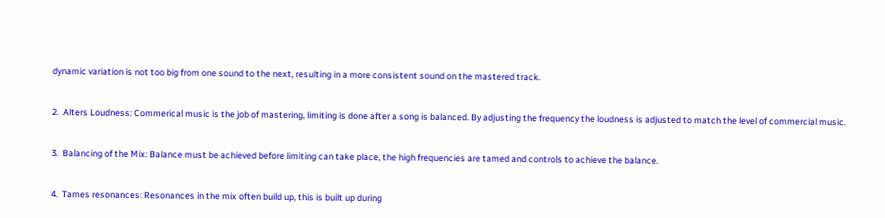dynamic variation is not too big from one sound to the next, resulting in a more consistent sound on the mastered track.


2.  Alters Loudness: Commerical music is the job of mastering, limiting is done after a song is balanced. By adjusting the frequency the loudness is adjusted to match the level of commercial music.


3.  Balancing of the Mix: Balance must be achieved before limiting can take place, the high frequencies are tamed and controls to achieve the balance.


4.  Tames resonances: Resonances in the mix often build up, this is built up during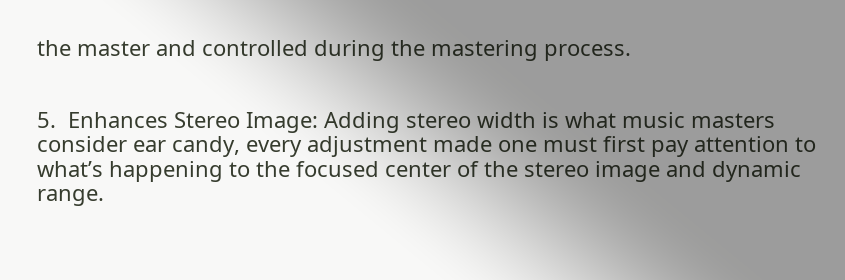the master and controlled during the mastering process.


5.  Enhances Stereo Image: Adding stereo width is what music masters consider ear candy, every adjustment made one must first pay attention to what’s happening to the focused center of the stereo image and dynamic range.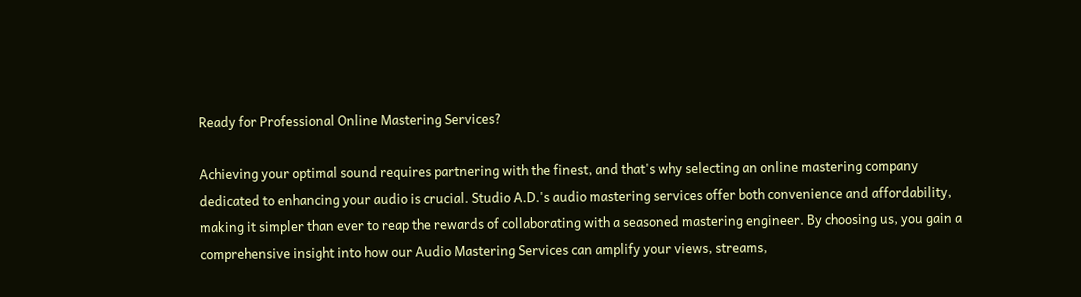Ready for Professional Online Mastering Services?

Achieving your optimal sound requires partnering with the finest, and that's why selecting an online mastering company dedicated to enhancing your audio is crucial. Studio A.D.'s audio mastering services offer both convenience and affordability, making it simpler than ever to reap the rewards of collaborating with a seasoned mastering engineer. By choosing us, you gain a comprehensive insight into how our Audio Mastering Services can amplify your views, streams,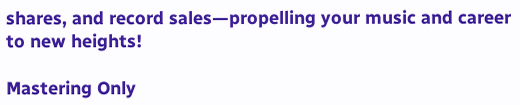shares, and record sales—propelling your music and career to new heights!

Mastering Only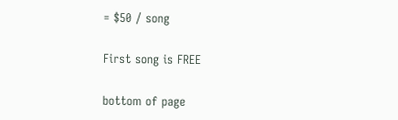= $50 / song

First song is FREE

bottom of page